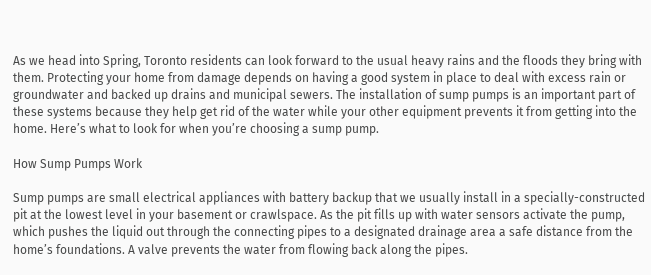As we head into Spring, Toronto residents can look forward to the usual heavy rains and the floods they bring with them. Protecting your home from damage depends on having a good system in place to deal with excess rain or groundwater and backed up drains and municipal sewers. The installation of sump pumps is an important part of these systems because they help get rid of the water while your other equipment prevents it from getting into the home. Here’s what to look for when you’re choosing a sump pump.

How Sump Pumps Work

Sump pumps are small electrical appliances with battery backup that we usually install in a specially-constructed pit at the lowest level in your basement or crawlspace. As the pit fills up with water sensors activate the pump, which pushes the liquid out through the connecting pipes to a designated drainage area a safe distance from the home’s foundations. A valve prevents the water from flowing back along the pipes.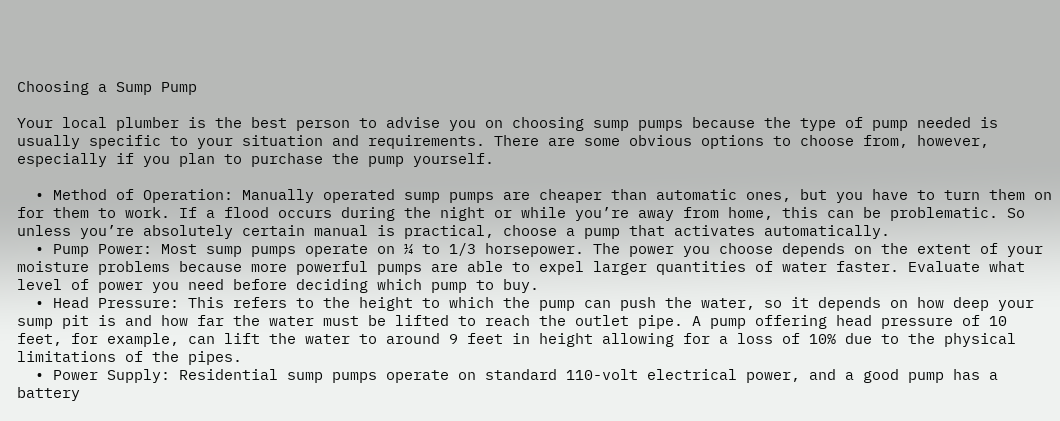Choosing a Sump Pump

Your local plumber is the best person to advise you on choosing sump pumps because the type of pump needed is usually specific to your situation and requirements. There are some obvious options to choose from, however, especially if you plan to purchase the pump yourself.

  • Method of Operation: Manually operated sump pumps are cheaper than automatic ones, but you have to turn them on for them to work. If a flood occurs during the night or while you’re away from home, this can be problematic. So unless you’re absolutely certain manual is practical, choose a pump that activates automatically.
  • Pump Power: Most sump pumps operate on ¼ to 1/3 horsepower. The power you choose depends on the extent of your moisture problems because more powerful pumps are able to expel larger quantities of water faster. Evaluate what level of power you need before deciding which pump to buy.
  • Head Pressure: This refers to the height to which the pump can push the water, so it depends on how deep your sump pit is and how far the water must be lifted to reach the outlet pipe. A pump offering head pressure of 10 feet, for example, can lift the water to around 9 feet in height allowing for a loss of 10% due to the physical limitations of the pipes.
  • Power Supply: Residential sump pumps operate on standard 110-volt electrical power, and a good pump has a battery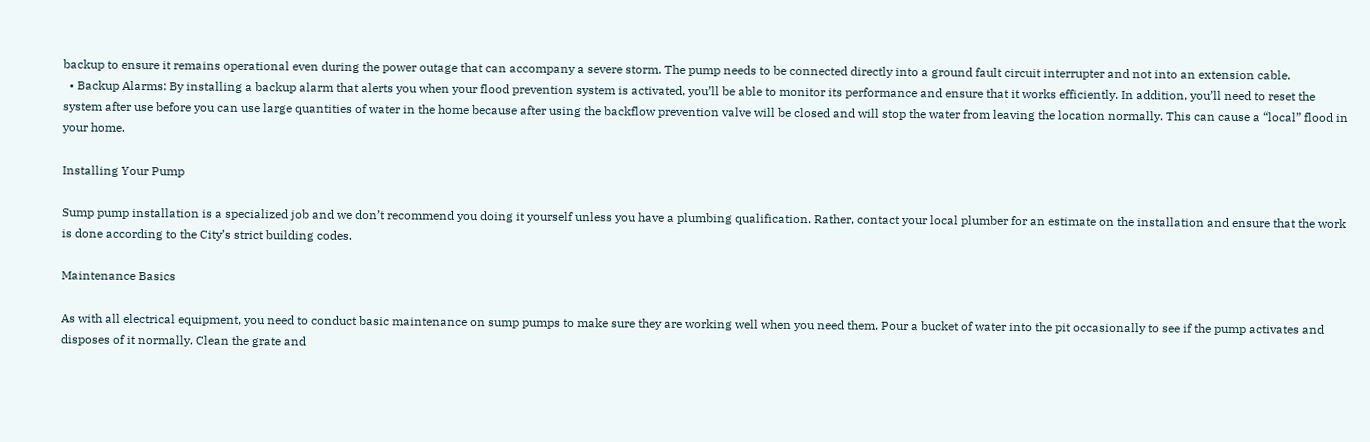backup to ensure it remains operational even during the power outage that can accompany a severe storm. The pump needs to be connected directly into a ground fault circuit interrupter and not into an extension cable.
  • Backup Alarms: By installing a backup alarm that alerts you when your flood prevention system is activated, you’ll be able to monitor its performance and ensure that it works efficiently. In addition, you’ll need to reset the system after use before you can use large quantities of water in the home because after using the backflow prevention valve will be closed and will stop the water from leaving the location normally. This can cause a “local” flood in your home.

Installing Your Pump

Sump pump installation is a specialized job and we don’t recommend you doing it yourself unless you have a plumbing qualification. Rather, contact your local plumber for an estimate on the installation and ensure that the work is done according to the City’s strict building codes.

Maintenance Basics

As with all electrical equipment, you need to conduct basic maintenance on sump pumps to make sure they are working well when you need them. Pour a bucket of water into the pit occasionally to see if the pump activates and disposes of it normally. Clean the grate and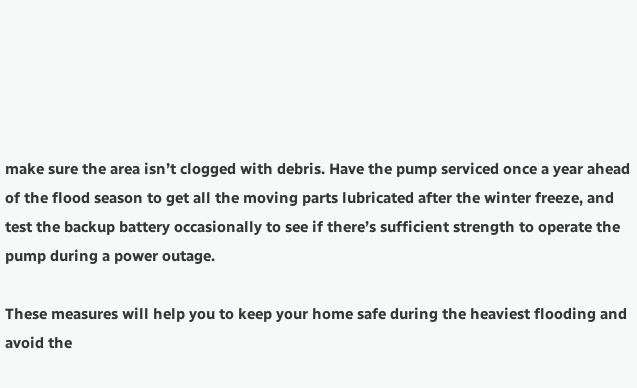make sure the area isn’t clogged with debris. Have the pump serviced once a year ahead of the flood season to get all the moving parts lubricated after the winter freeze, and test the backup battery occasionally to see if there’s sufficient strength to operate the pump during a power outage.

These measures will help you to keep your home safe during the heaviest flooding and avoid the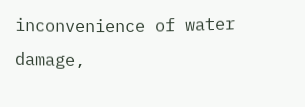inconvenience of water damage,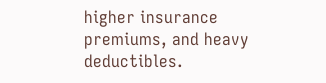higher insurance premiums, and heavy deductibles.